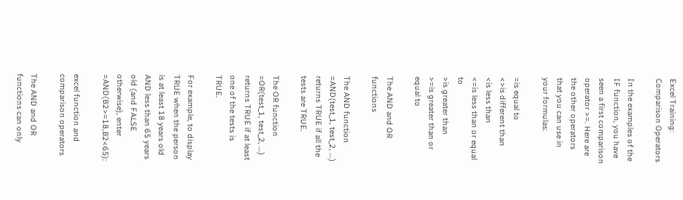Excel Training: Comparison Operators

In the examples of the IF function, you have seen a first comparison operator >=. Here are the other operators that you can use in your formulas:

=is equal to
<>is different than
<is less than
<=is less than or equal to
>is greater than
>=is greater than or equal to

The AND and OR functions

The AND function =AND(test_1, test_2, ...) returns TRUE if all the tests are TRUE.

The OR function =OR(test_1, test_2, ...) returns TRUE if at least one of the tests is TRUE.

For example, to display TRUE when the person is at least 18 years old AND less than 65 years old (and FALSE otherwise), enter =AND(B2>=18,B2<65):

excel function and comparison operators

The AND and OR functions can only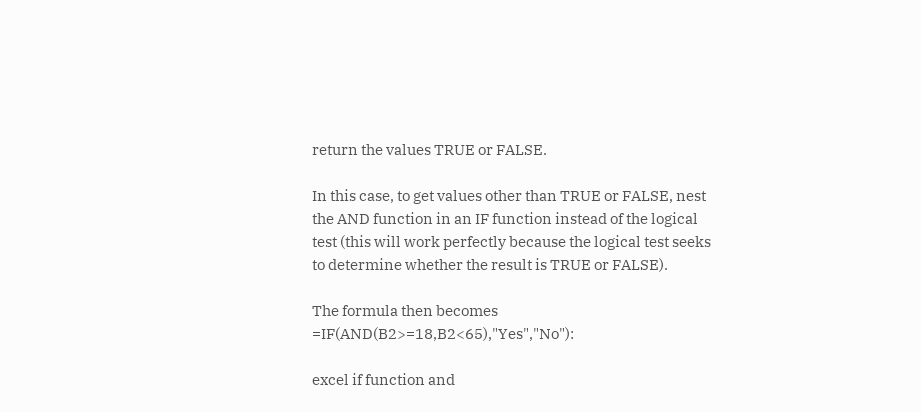return the values TRUE or FALSE.

In this case, to get values other than TRUE or FALSE, nest the AND function in an IF function instead of the logical test (this will work perfectly because the logical test seeks to determine whether the result is TRUE or FALSE).

The formula then becomes =IF(AND(B2>=18,B2<65),"Yes","No"):

excel if function and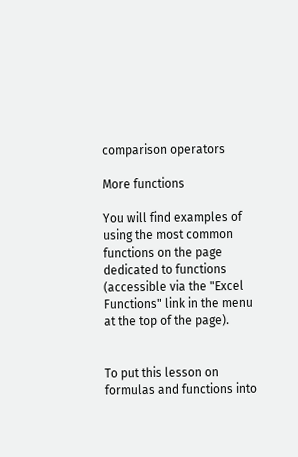comparison operators

More functions

You will find examples of using the most common functions on the page dedicated to functions (accessible via the "Excel Functions" link in the menu at the top of the page).


To put this lesson on formulas and functions into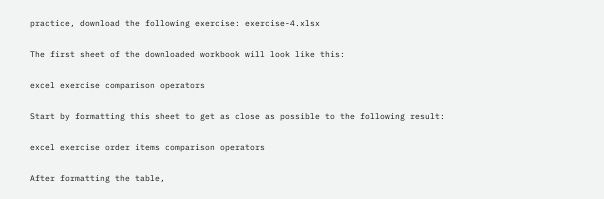practice, download the following exercise: exercise-4.xlsx

The first sheet of the downloaded workbook will look like this:

excel exercise comparison operators

Start by formatting this sheet to get as close as possible to the following result:

excel exercise order items comparison operators

After formatting the table,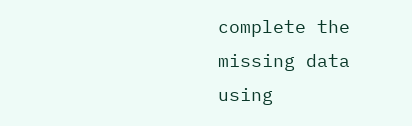complete the missing data using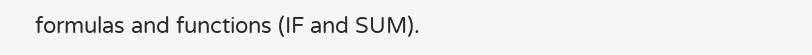formulas and functions (IF and SUM).